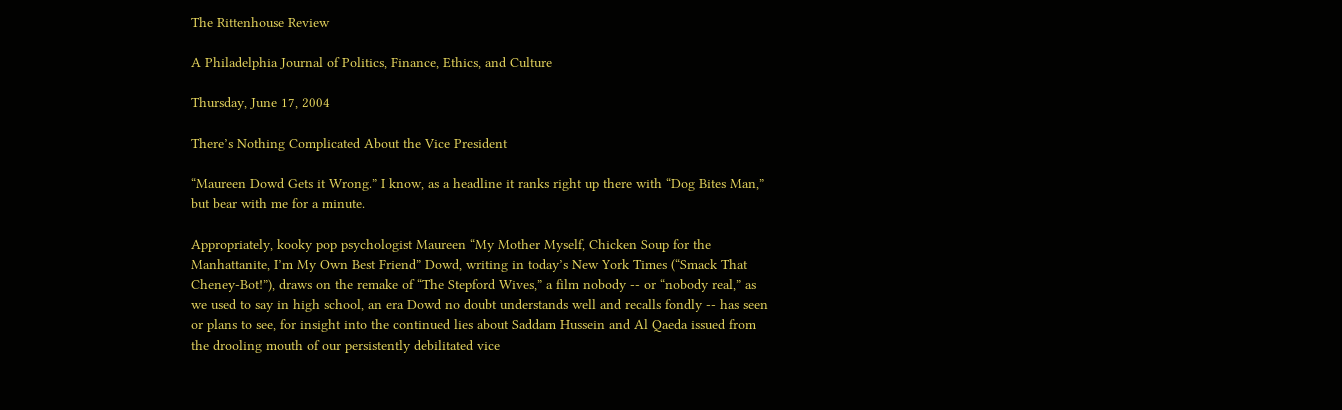The Rittenhouse Review

A Philadelphia Journal of Politics, Finance, Ethics, and Culture

Thursday, June 17, 2004

There’s Nothing Complicated About the Vice President

“Maureen Dowd Gets it Wrong.” I know, as a headline it ranks right up there with “Dog Bites Man,” but bear with me for a minute.

Appropriately, kooky pop psychologist Maureen “My Mother Myself, Chicken Soup for the Manhattanite, I’m My Own Best Friend” Dowd, writing in today’s New York Times (“Smack That Cheney-Bot!”), draws on the remake of “The Stepford Wives,” a film nobody -- or “nobody real,” as we used to say in high school, an era Dowd no doubt understands well and recalls fondly -- has seen or plans to see, for insight into the continued lies about Saddam Hussein and Al Qaeda issued from the drooling mouth of our persistently debilitated vice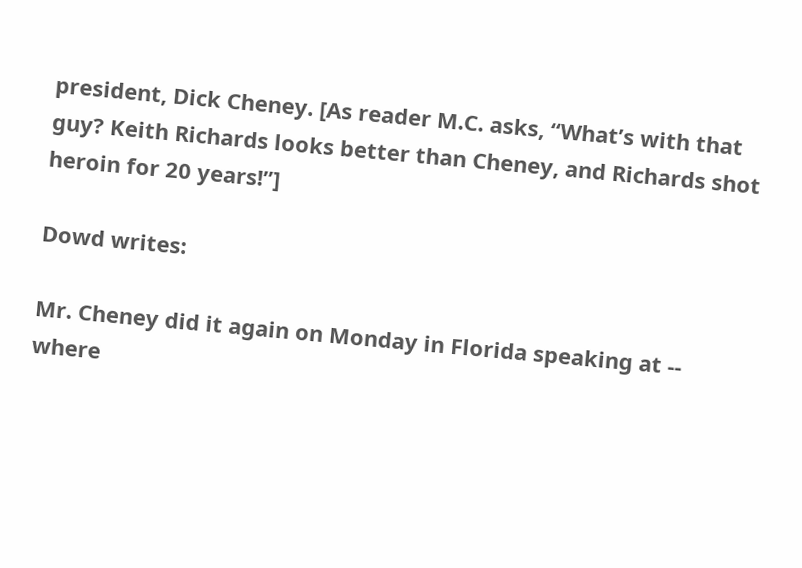president, Dick Cheney. [As reader M.C. asks, “What’s with that guy? Keith Richards looks better than Cheney, and Richards shot heroin for 20 years!”]

Dowd writes:

Mr. Cheney did it again on Monday in Florida speaking at -- where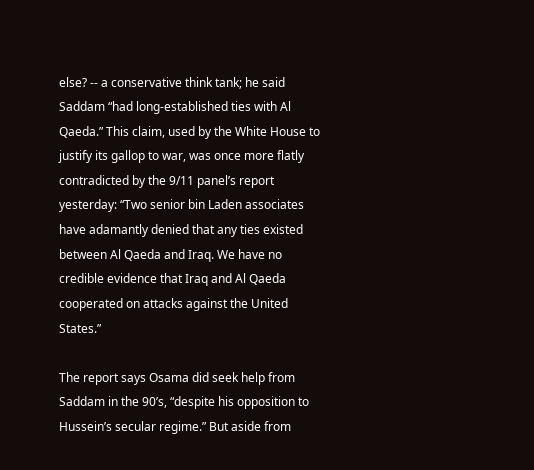else? -- a conservative think tank; he said Saddam “had long-established ties with Al Qaeda.” This claim, used by the White House to justify its gallop to war, was once more flatly contradicted by the 9/11 panel’s report yesterday: “Two senior bin Laden associates have adamantly denied that any ties existed between Al Qaeda and Iraq. We have no credible evidence that Iraq and Al Qaeda cooperated on attacks against the United States.”

The report says Osama did seek help from Saddam in the 90’s, “despite his opposition to Hussein’s secular regime.” But aside from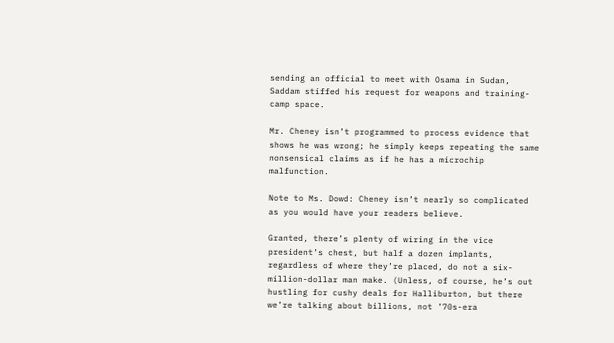sending an official to meet with Osama in Sudan, Saddam stiffed his request for weapons and training-camp space.

Mr. Cheney isn’t programmed to process evidence that shows he was wrong; he simply keeps repeating the same nonsensical claims as if he has a microchip malfunction.

Note to Ms. Dowd: Cheney isn’t nearly so complicated as you would have your readers believe.

Granted, there’s plenty of wiring in the vice president’s chest, but half a dozen implants, regardless of where they’re placed, do not a six-million-dollar man make. (Unless, of course, he’s out hustling for cushy deals for Halliburton, but there we’re talking about billions, not ’70s-era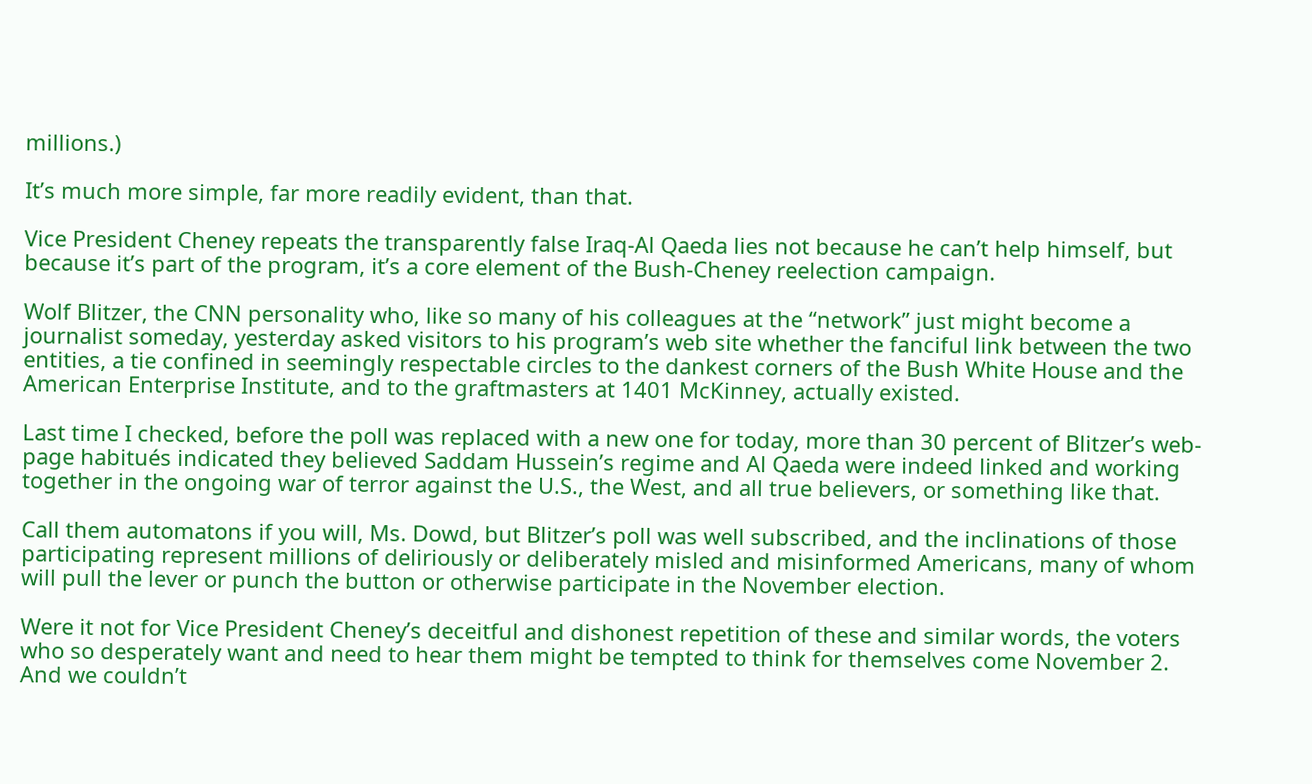millions.)

It’s much more simple, far more readily evident, than that.

Vice President Cheney repeats the transparently false Iraq-Al Qaeda lies not because he can’t help himself, but because it’s part of the program, it’s a core element of the Bush-Cheney reelection campaign.

Wolf Blitzer, the CNN personality who, like so many of his colleagues at the “network” just might become a journalist someday, yesterday asked visitors to his program’s web site whether the fanciful link between the two entities, a tie confined in seemingly respectable circles to the dankest corners of the Bush White House and the American Enterprise Institute, and to the graftmasters at 1401 McKinney, actually existed.

Last time I checked, before the poll was replaced with a new one for today, more than 30 percent of Blitzer’s web-page habitués indicated they believed Saddam Hussein’s regime and Al Qaeda were indeed linked and working together in the ongoing war of terror against the U.S., the West, and all true believers, or something like that.

Call them automatons if you will, Ms. Dowd, but Blitzer’s poll was well subscribed, and the inclinations of those participating represent millions of deliriously or deliberately misled and misinformed Americans, many of whom will pull the lever or punch the button or otherwise participate in the November election.

Were it not for Vice President Cheney’s deceitful and dishonest repetition of these and similar words, the voters who so desperately want and need to hear them might be tempted to think for themselves come November 2. And we couldn’t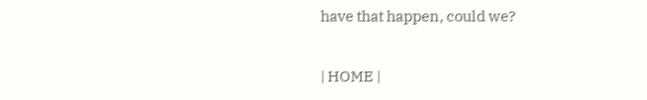have that happen, could we?

| HOME |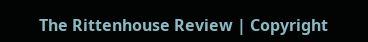The Rittenhouse Review | Copyright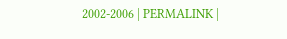2002-2006 | PERMALINK |